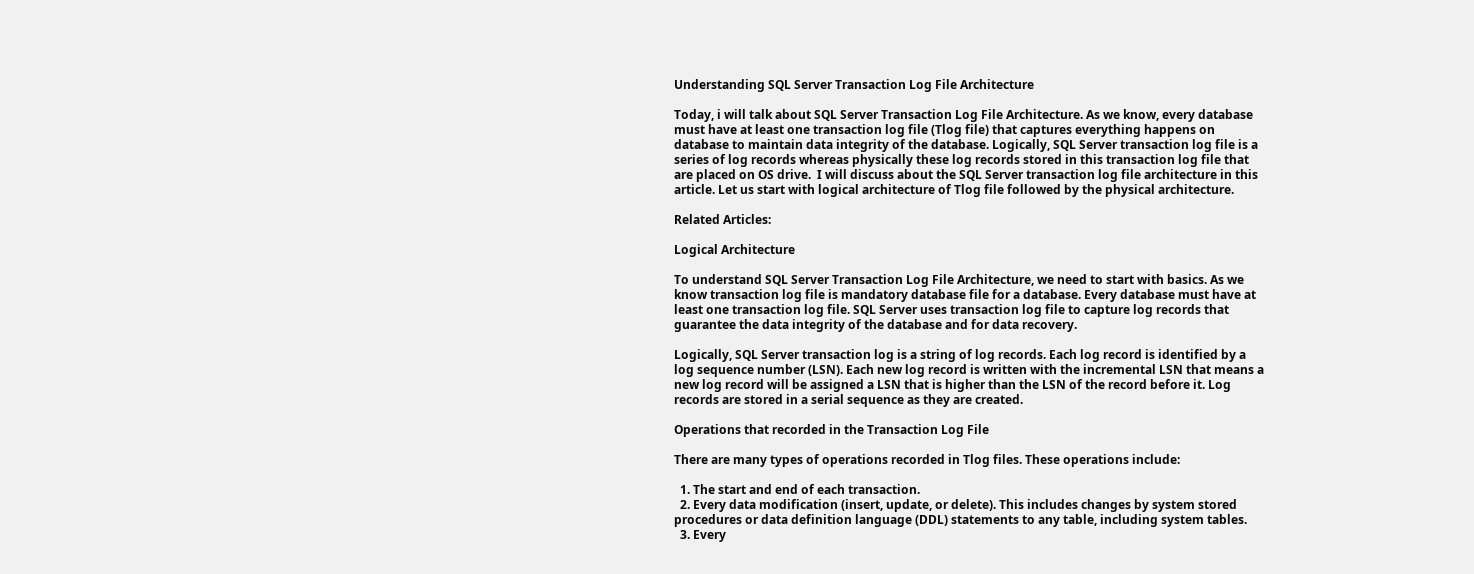Understanding SQL Server Transaction Log File Architecture

Today, i will talk about SQL Server Transaction Log File Architecture. As we know, every database must have at least one transaction log file (Tlog file) that captures everything happens on database to maintain data integrity of the database. Logically, SQL Server transaction log file is a series of log records whereas physically these log records stored in this transaction log file that are placed on OS drive.  I will discuss about the SQL Server transaction log file architecture in this article. Let us start with logical architecture of Tlog file followed by the physical architecture.

Related Articles:

Logical Architecture

To understand SQL Server Transaction Log File Architecture, we need to start with basics. As we know transaction log file is mandatory database file for a database. Every database must have at least one transaction log file. SQL Server uses transaction log file to capture log records that guarantee the data integrity of the database and for data recovery.

Logically, SQL Server transaction log is a string of log records. Each log record is identified by a log sequence number (LSN). Each new log record is written with the incremental LSN that means a new log record will be assigned a LSN that is higher than the LSN of the record before it. Log records are stored in a serial sequence as they are created.

Operations that recorded in the Transaction Log File

There are many types of operations recorded in Tlog files. These operations include:

  1. The start and end of each transaction.
  2. Every data modification (insert, update, or delete). This includes changes by system stored procedures or data definition language (DDL) statements to any table, including system tables.
  3. Every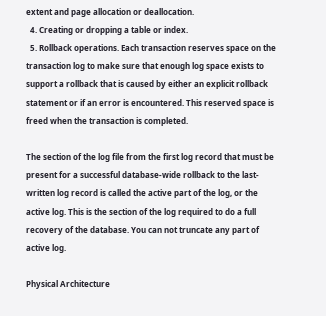extent and page allocation or deallocation.
  4. Creating or dropping a table or index.
  5. Rollback operations. Each transaction reserves space on the transaction log to make sure that enough log space exists to support a rollback that is caused by either an explicit rollback statement or if an error is encountered. This reserved space is freed when the transaction is completed.

The section of the log file from the first log record that must be present for a successful database-wide rollback to the last-written log record is called the active part of the log, or the active log. This is the section of the log required to do a full recovery of the database. You can not truncate any part of active log.

Physical Architecture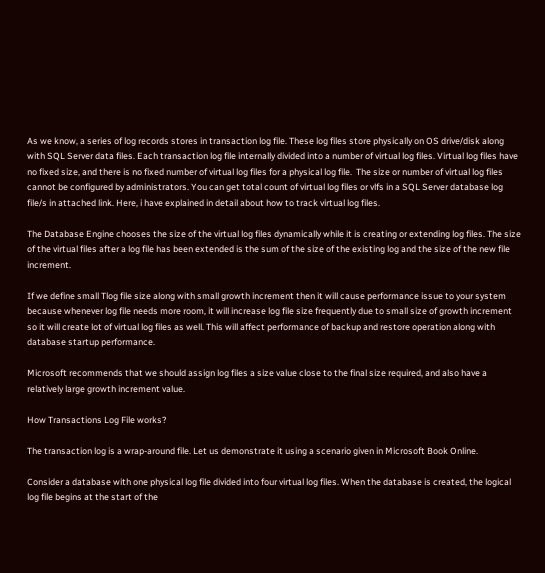As we know, a series of log records stores in transaction log file. These log files store physically on OS drive/disk along with SQL Server data files. Each transaction log file internally divided into a number of virtual log files. Virtual log files have no fixed size, and there is no fixed number of virtual log files for a physical log file.  The size or number of virtual log files cannot be configured by administrators. You can get total count of virtual log files or vlfs in a SQL Server database log file/s in attached link. Here, i have explained in detail about how to track virtual log files.

The Database Engine chooses the size of the virtual log files dynamically while it is creating or extending log files. The size of the virtual files after a log file has been extended is the sum of the size of the existing log and the size of the new file increment.

If we define small Tlog file size along with small growth increment then it will cause performance issue to your system because whenever log file needs more room, it will increase log file size frequently due to small size of growth increment so it will create lot of virtual log files as well. This will affect performance of backup and restore operation along with database startup performance.

Microsoft recommends that we should assign log files a size value close to the final size required, and also have a relatively large growth increment value.

How Transactions Log File works?

The transaction log is a wrap-around file. Let us demonstrate it using a scenario given in Microsoft Book Online.

Consider a database with one physical log file divided into four virtual log files. When the database is created, the logical log file begins at the start of the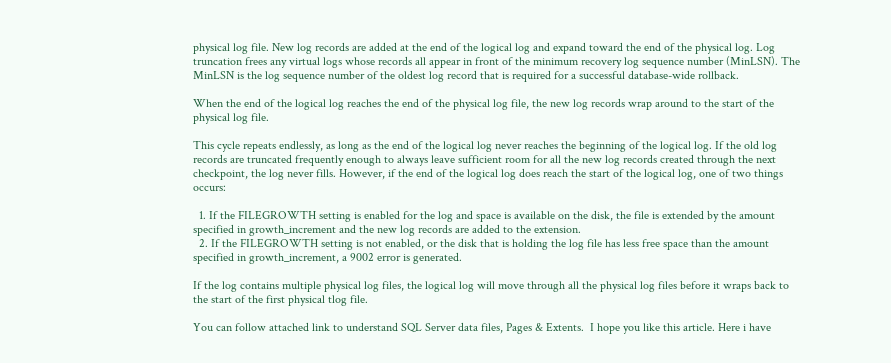physical log file. New log records are added at the end of the logical log and expand toward the end of the physical log. Log truncation frees any virtual logs whose records all appear in front of the minimum recovery log sequence number (MinLSN). The MinLSN is the log sequence number of the oldest log record that is required for a successful database-wide rollback.

When the end of the logical log reaches the end of the physical log file, the new log records wrap around to the start of the physical log file.

This cycle repeats endlessly, as long as the end of the logical log never reaches the beginning of the logical log. If the old log records are truncated frequently enough to always leave sufficient room for all the new log records created through the next checkpoint, the log never fills. However, if the end of the logical log does reach the start of the logical log, one of two things occurs:

  1. If the FILEGROWTH setting is enabled for the log and space is available on the disk, the file is extended by the amount specified in growth_increment and the new log records are added to the extension.
  2. If the FILEGROWTH setting is not enabled, or the disk that is holding the log file has less free space than the amount specified in growth_increment, a 9002 error is generated.

If the log contains multiple physical log files, the logical log will move through all the physical log files before it wraps back to the start of the first physical tlog file.

You can follow attached link to understand SQL Server data files, Pages & Extents.  I hope you like this article. Here i have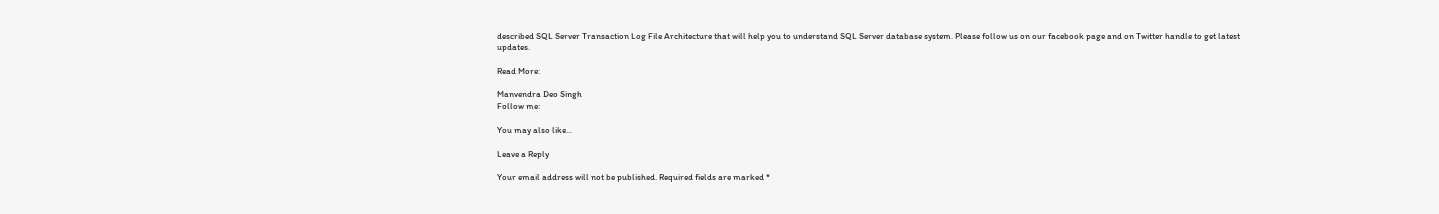described SQL Server Transaction Log File Architecture that will help you to understand SQL Server database system. Please follow us on our facebook page and on Twitter handle to get latest updates.

Read More:

Manvendra Deo Singh
Follow me:

You may also like...

Leave a Reply

Your email address will not be published. Required fields are marked *